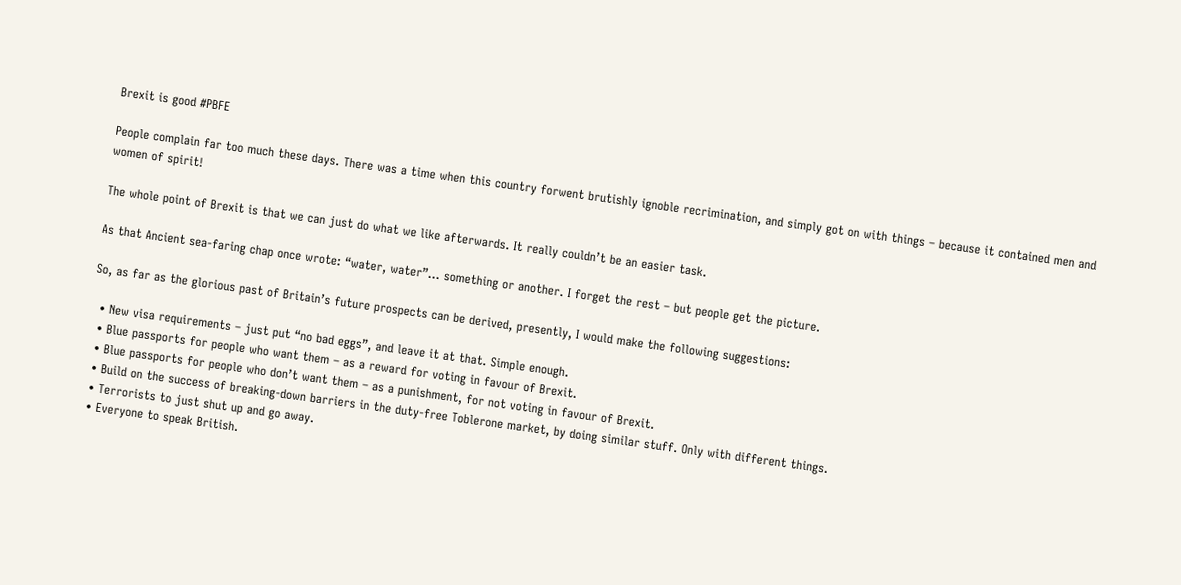Brexit is good #PBFE

People complain far too much these days. There was a time when this country forwent brutishly ignoble recrimination, and simply got on with things – because it contained men and women of spirit!

The whole point of Brexit is that we can just do what we like afterwards. It really couldn’t be an easier task.

As that Ancient sea-faring chap once wrote: “water, water”… something or another. I forget the rest – but people get the picture.

So, as far as the glorious past of Britain’s future prospects can be derived, presently, I would make the following suggestions:

  • New visa requirements – just put “no bad eggs”, and leave it at that. Simple enough.
  • Blue passports for people who want them – as a reward for voting in favour of Brexit.
  • Blue passports for people who don’t want them – as a punishment, for not voting in favour of Brexit.
  • Build on the success of breaking-down barriers in the duty-free Toblerone market, by doing similar stuff. Only with different things.
  • Terrorists to just shut up and go away.
  • Everyone to speak British.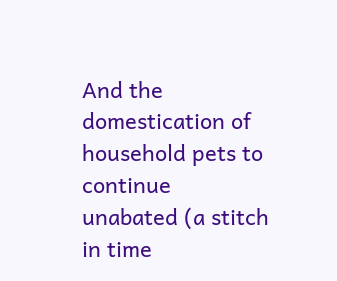And the domestication of household pets to continue unabated (a stitch in time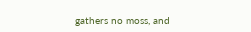gathers no moss, and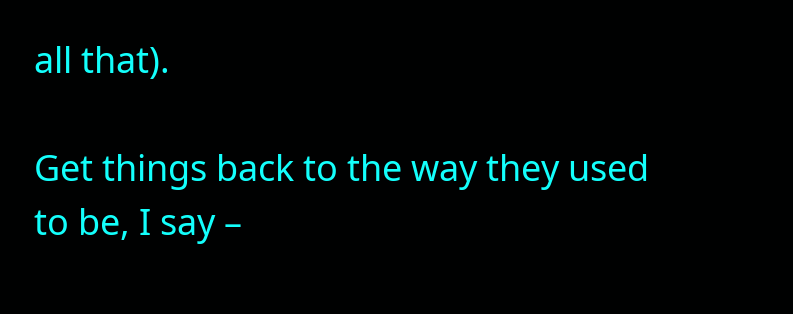all that).

Get things back to the way they used to be, I say –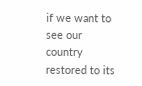if we want to see our country restored to its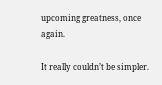upcoming greatness, once again.

It really couldn’t be simpler.